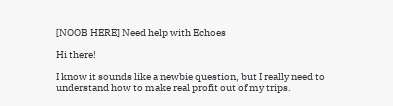[NOOB HERE] Need help with Echoes

Hi there!

I know it sounds like a newbie question, but I really need to understand how to make real profit out of my trips.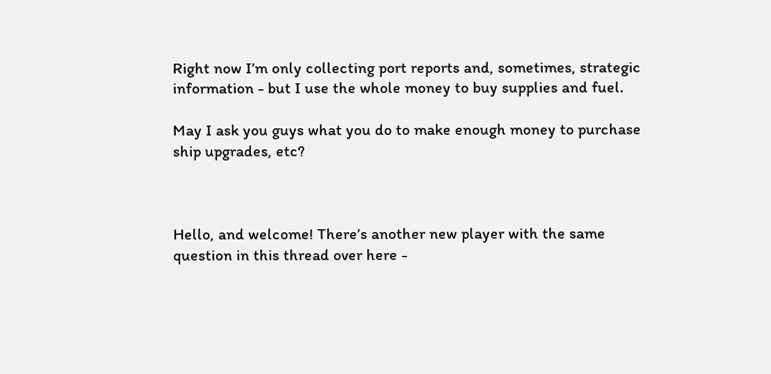Right now I’m only collecting port reports and, sometimes, strategic information - but I use the whole money to buy supplies and fuel.

May I ask you guys what you do to make enough money to purchase ship upgrades, etc?



Hello, and welcome! There’s another new player with the same question in this thread over here -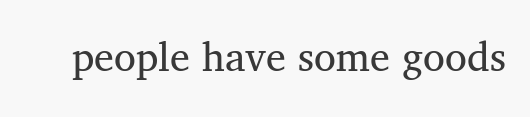people have some goods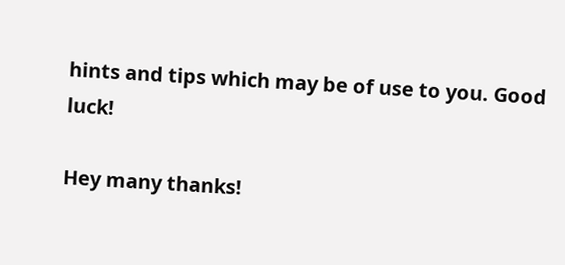hints and tips which may be of use to you. Good luck!

Hey many thanks!